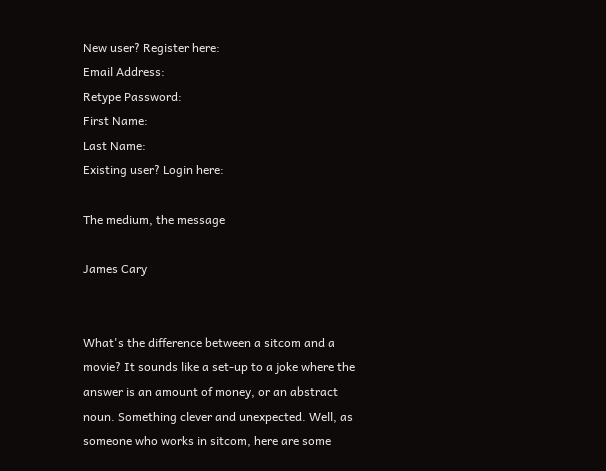New user? Register here:
Email Address:
Retype Password:
First Name:
Last Name:
Existing user? Login here:

The medium, the message

James Cary


What's the difference between a sitcom and a movie? It sounds like a set-up to a joke where the answer is an amount of money, or an abstract noun. Something clever and unexpected. Well, as someone who works in sitcom, here are some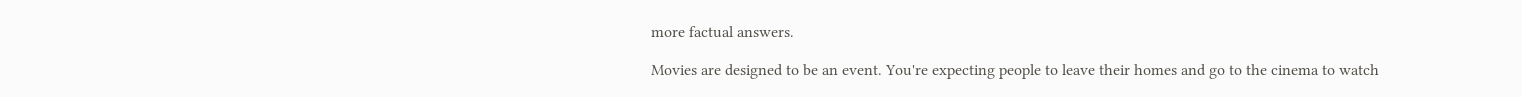more factual answers.

Movies are designed to be an event. You're expecting people to leave their homes and go to the cinema to watch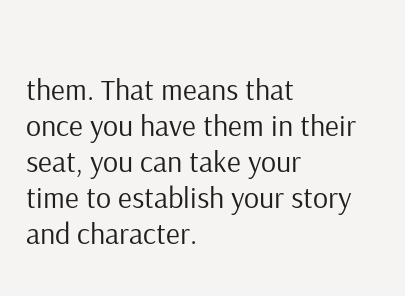them. That means that once you have them in their seat, you can take your time to establish your story and character.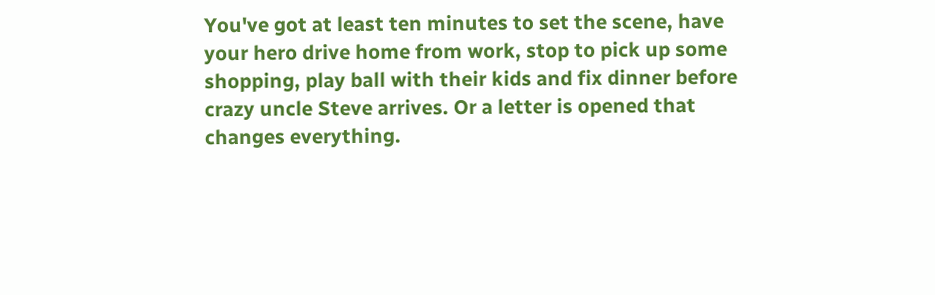You've got at least ten minutes to set the scene, have your hero drive home from work, stop to pick up some shopping, play ball with their kids and fix dinner before crazy uncle Steve arrives. Or a letter is opened that changes everything.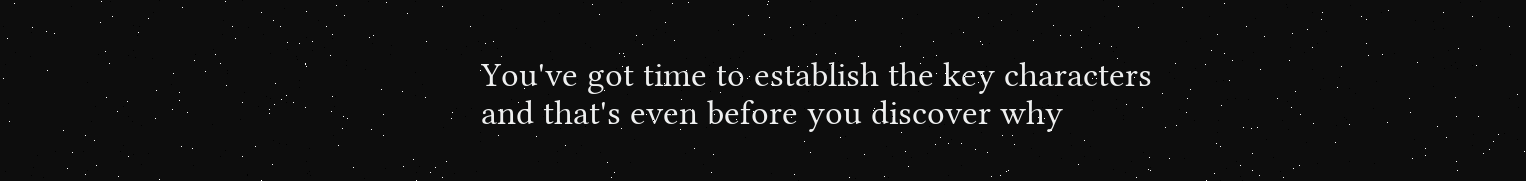You've got time to establish the key characters and that's even before you discover why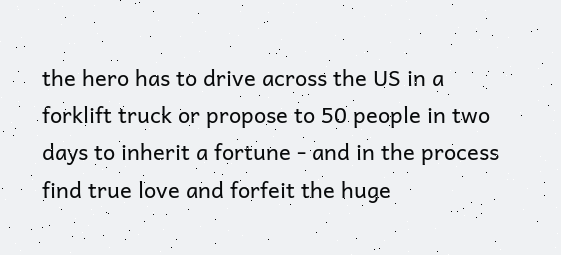the hero has to drive across the US in a forklift truck or propose to 50 people in two days to inherit a fortune - and in the process find true love and forfeit the huge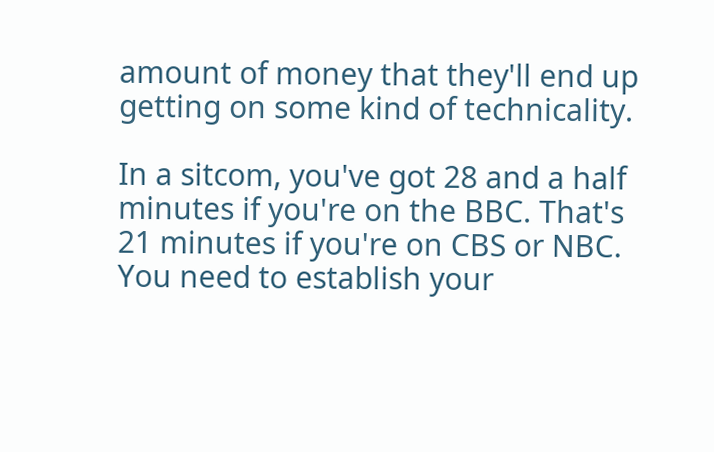amount of money that they'll end up getting on some kind of technicality.

In a sitcom, you've got 28 and a half minutes if you're on the BBC. That's 21 minutes if you're on CBS or NBC. You need to establish your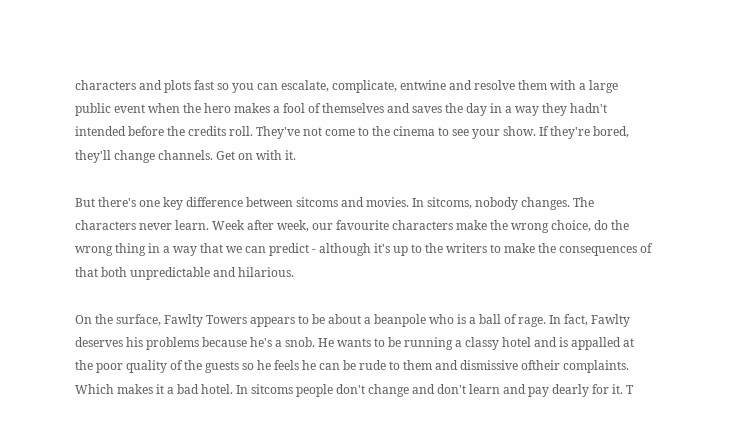characters and plots fast so you can escalate, complicate, entwine and resolve them with a large public event when the hero makes a fool of themselves and saves the day in a way they hadn't intended before the credits roll. They've not come to the cinema to see your show. If they're bored, they'll change channels. Get on with it.

But there's one key difference between sitcoms and movies. In sitcoms, nobody changes. The characters never learn. Week after week, our favourite characters make the wrong choice, do the wrong thing in a way that we can predict - although it's up to the writers to make the consequences of that both unpredictable and hilarious.

On the surface, Fawlty Towers appears to be about a beanpole who is a ball of rage. In fact, Fawlty deserves his problems because he's a snob. He wants to be running a classy hotel and is appalled at the poor quality of the guests so he feels he can be rude to them and dismissive oftheir complaints. Which makes it a bad hotel. In sitcoms people don't change and don't learn and pay dearly for it. T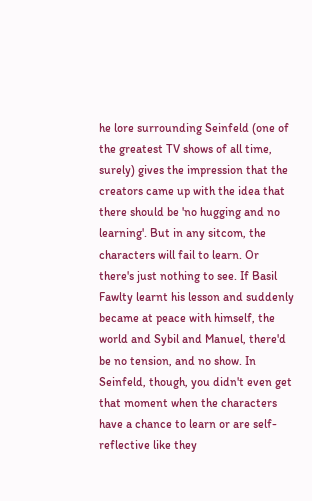he lore surrounding Seinfeld (one of the greatest TV shows of all time, surely) gives the impression that the creators came up with the idea that there should be 'no hugging and no learning'. But in any sitcom, the characters will fail to learn. Or there's just nothing to see. If Basil Fawlty learnt his lesson and suddenly became at peace with himself, the world and Sybil and Manuel, there'd be no tension, and no show. In Seinfeld, though, you didn't even get that moment when the characters have a chance to learn or are self-reflective like they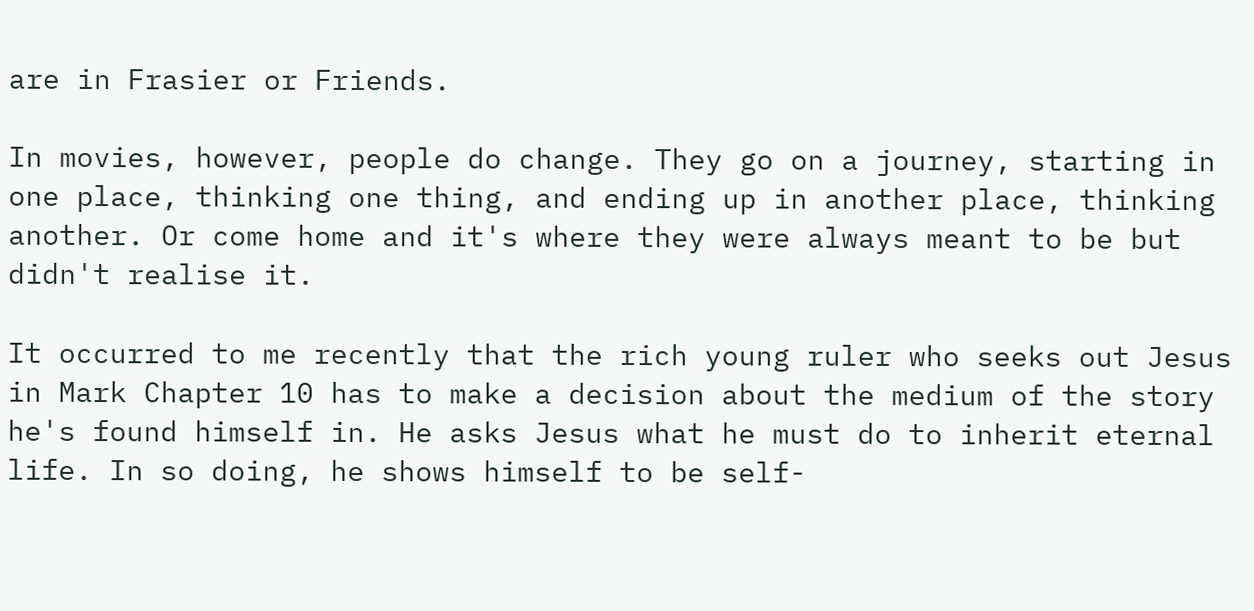are in Frasier or Friends.

In movies, however, people do change. They go on a journey, starting in one place, thinking one thing, and ending up in another place, thinking another. Or come home and it's where they were always meant to be but didn't realise it.

It occurred to me recently that the rich young ruler who seeks out Jesus in Mark Chapter 10 has to make a decision about the medium of the story he's found himself in. He asks Jesus what he must do to inherit eternal life. In so doing, he shows himself to be self-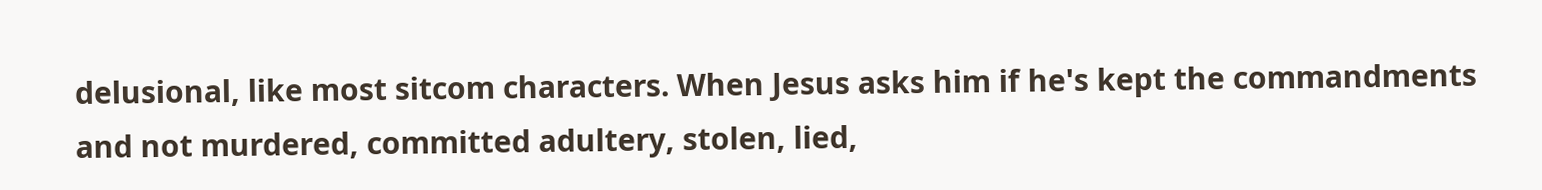delusional, like most sitcom characters. When Jesus asks him if he's kept the commandments and not murdered, committed adultery, stolen, lied,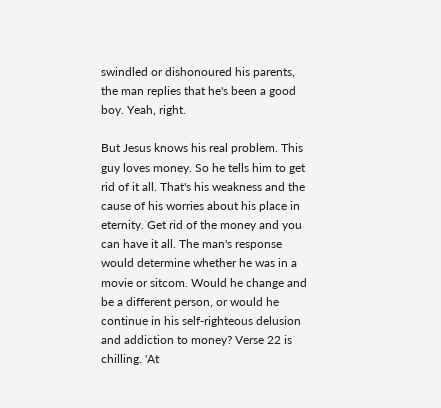swindled or dishonoured his parents, the man replies that he's been a good boy. Yeah, right.

But Jesus knows his real problem. This guy loves money. So he tells him to get rid of it all. That's his weakness and the cause of his worries about his place in eternity. Get rid of the money and you can have it all. The man's response would determine whether he was in a movie or sitcom. Would he change and be a different person, or would he continue in his self-righteous delusion and addiction to money? Verse 22 is chilling. 'At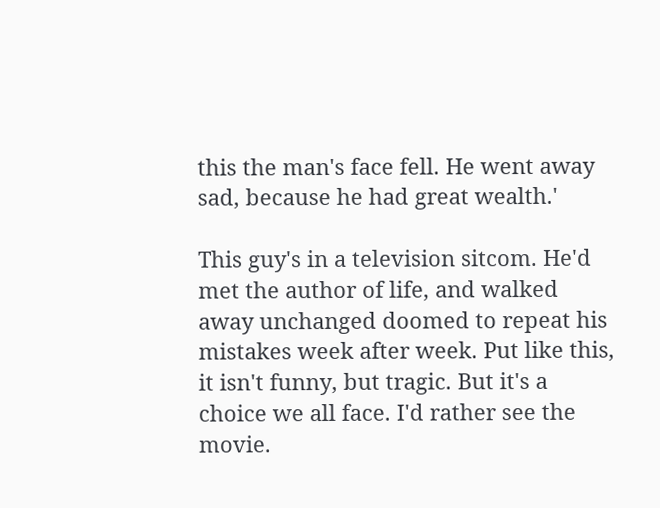this the man's face fell. He went away sad, because he had great wealth.'

This guy's in a television sitcom. He'd met the author of life, and walked away unchanged doomed to repeat his mistakes week after week. Put like this, it isn't funny, but tragic. But it's a choice we all face. I'd rather see the movie.